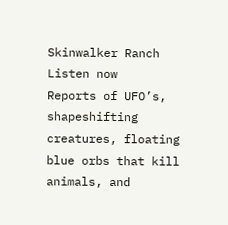Skinwalker Ranch
Listen now
Reports of UFO’s, shapeshifting creatures, floating blue orbs that kill animals, and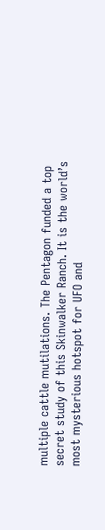multiple cattle mutilations. The Pentagon funded a top secret study of this Skinwalker Ranch. It is the world’s most mysterious hotspot for UFO and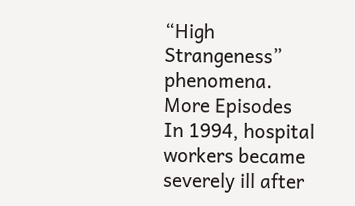“High Strangeness” phenomena.
More Episodes
In 1994, hospital workers became severely ill after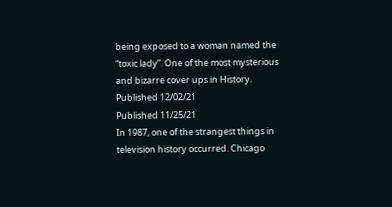being exposed to a woman named the “toxic lady”. One of the most mysterious and bizarre cover ups in History.
Published 12/02/21
Published 11/25/21
In 1987, one of the strangest things in television history occurred. Chicago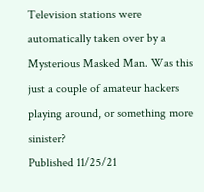Television stations were automatically taken over by a Mysterious Masked Man. Was this just a couple of amateur hackers playing around, or something more sinister?
Published 11/25/21